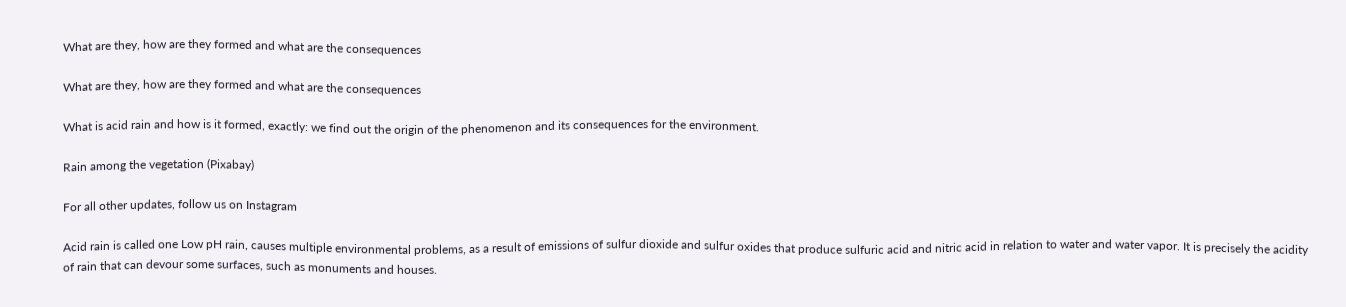What are they, how are they formed and what are the consequences

What are they, how are they formed and what are the consequences

What is acid rain and how is it formed, exactly: we find out the origin of the phenomenon and its consequences for the environment.

Rain among the vegetation (Pixabay)

For all other updates, follow us on Instagram

Acid rain is called one Low pH rain, causes multiple environmental problems, as a result of emissions of sulfur dioxide and sulfur oxides that produce sulfuric acid and nitric acid in relation to water and water vapor. It is precisely the acidity of rain that can devour some surfaces, such as monuments and houses.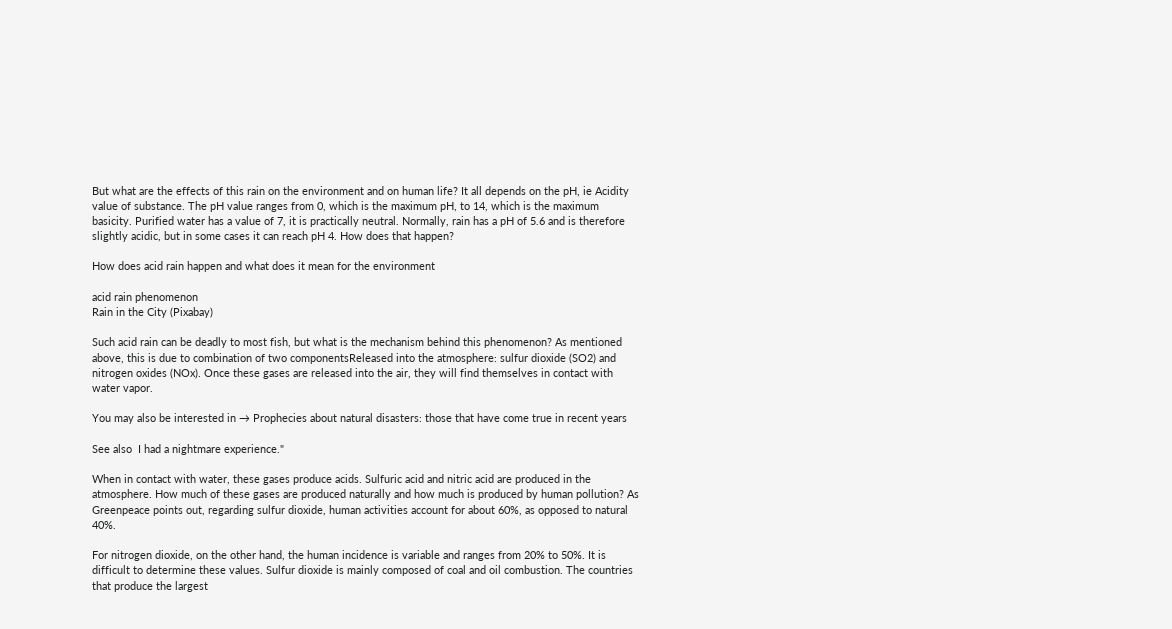But what are the effects of this rain on the environment and on human life? It all depends on the pH, ie Acidity value of substance. The pH value ranges from 0, which is the maximum pH, to 14, which is the maximum basicity. Purified water has a value of 7, it is practically neutral. Normally, rain has a pH of 5.6 and is therefore slightly acidic, but in some cases it can reach pH 4. How does that happen?

How does acid rain happen and what does it mean for the environment

acid rain phenomenon
Rain in the City (Pixabay)

Such acid rain can be deadly to most fish, but what is the mechanism behind this phenomenon? As mentioned above, this is due to combination of two componentsReleased into the atmosphere: sulfur dioxide (SO2) and nitrogen oxides (NOx). Once these gases are released into the air, they will find themselves in contact with water vapor.

You may also be interested in → Prophecies about natural disasters: those that have come true in recent years

See also  I had a nightmare experience."

When in contact with water, these gases produce acids. Sulfuric acid and nitric acid are produced in the atmosphere. How much of these gases are produced naturally and how much is produced by human pollution? As Greenpeace points out, regarding sulfur dioxide, human activities account for about 60%, as opposed to natural 40%.

For nitrogen dioxide, on the other hand, the human incidence is variable and ranges from 20% to 50%. It is difficult to determine these values. Sulfur dioxide is mainly composed of coal and oil combustion. The countries that produce the largest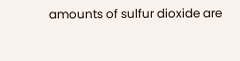amounts of sulfur dioxide are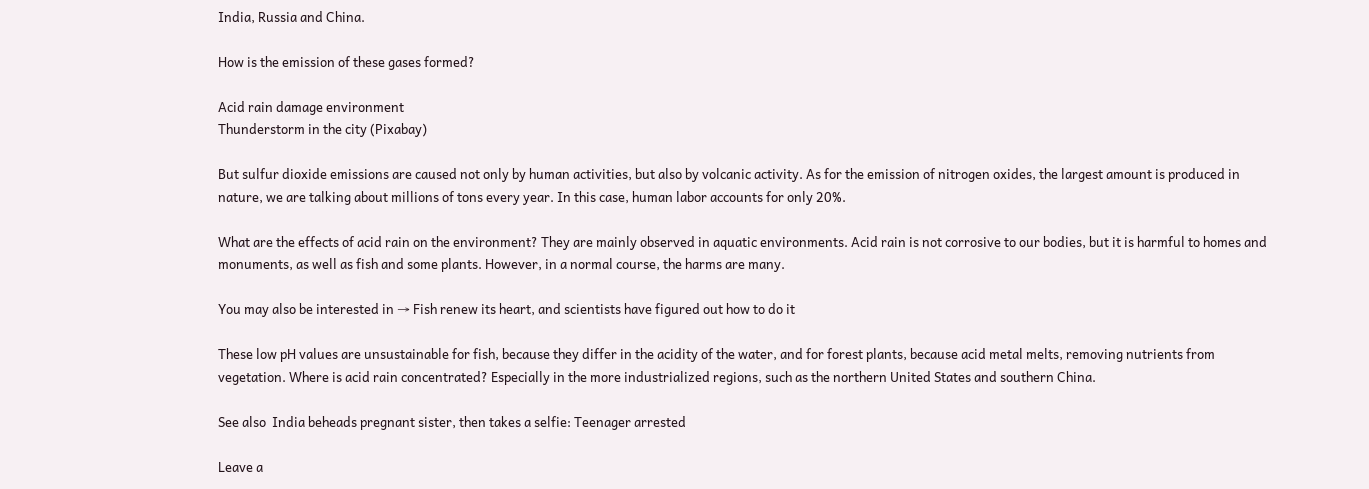India, Russia and China.

How is the emission of these gases formed?

Acid rain damage environment
Thunderstorm in the city (Pixabay)

But sulfur dioxide emissions are caused not only by human activities, but also by volcanic activity. As for the emission of nitrogen oxides, the largest amount is produced in nature, we are talking about millions of tons every year. In this case, human labor accounts for only 20%.

What are the effects of acid rain on the environment? They are mainly observed in aquatic environments. Acid rain is not corrosive to our bodies, but it is harmful to homes and monuments, as well as fish and some plants. However, in a normal course, the harms are many.

You may also be interested in → Fish renew its heart, and scientists have figured out how to do it

These low pH values are unsustainable for fish, because they differ in the acidity of the water, and for forest plants, because acid metal melts, removing nutrients from vegetation. Where is acid rain concentrated? Especially in the more industrialized regions, such as the northern United States and southern China.

See also  India beheads pregnant sister, then takes a selfie: Teenager arrested

Leave a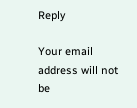Reply

Your email address will not be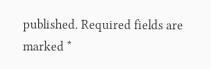published. Required fields are marked *